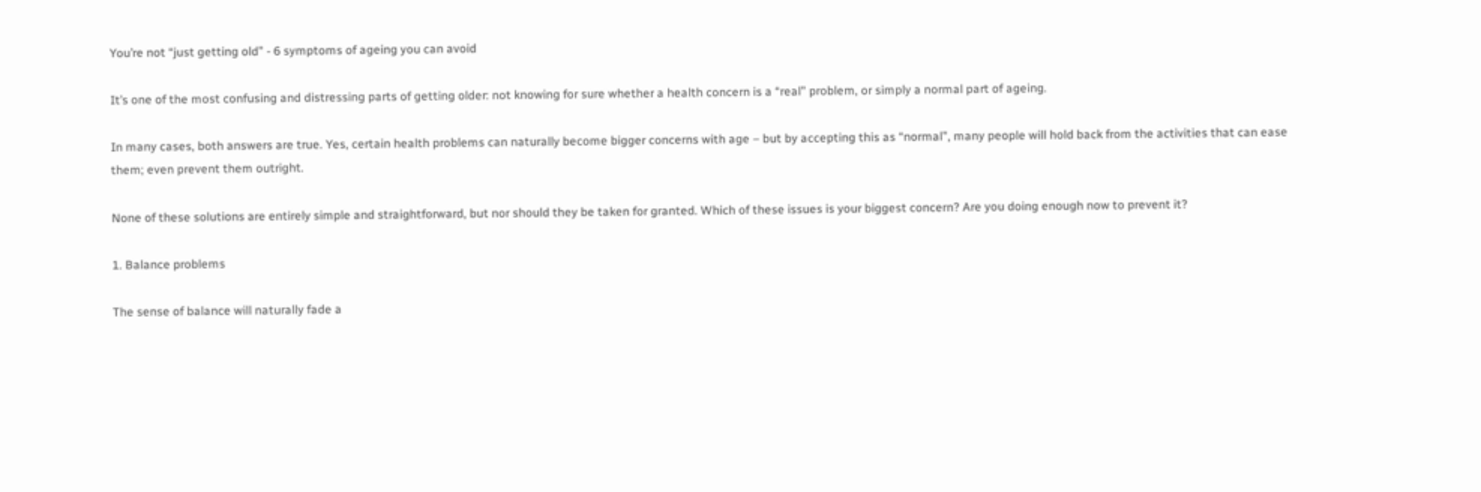You’re not “just getting old” - 6 symptoms of ageing you can avoid

It’s one of the most confusing and distressing parts of getting older: not knowing for sure whether a health concern is a “real” problem, or simply a normal part of ageing.

In many cases, both answers are true. Yes, certain health problems can naturally become bigger concerns with age – but by accepting this as “normal”, many people will hold back from the activities that can ease them; even prevent them outright.

None of these solutions are entirely simple and straightforward, but nor should they be taken for granted. Which of these issues is your biggest concern? Are you doing enough now to prevent it?

1. Balance problems

The sense of balance will naturally fade a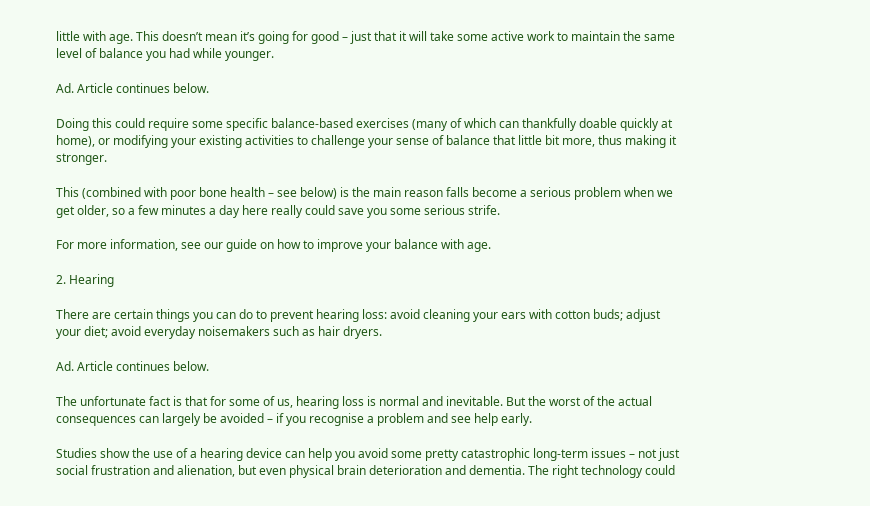little with age. This doesn’t mean it’s going for good – just that it will take some active work to maintain the same level of balance you had while younger.

Ad. Article continues below.

Doing this could require some specific balance-based exercises (many of which can thankfully doable quickly at home), or modifying your existing activities to challenge your sense of balance that little bit more, thus making it stronger.

This (combined with poor bone health – see below) is the main reason falls become a serious problem when we get older, so a few minutes a day here really could save you some serious strife.

For more information, see our guide on how to improve your balance with age.

2. Hearing

There are certain things you can do to prevent hearing loss: avoid cleaning your ears with cotton buds; adjust your diet; avoid everyday noisemakers such as hair dryers.

Ad. Article continues below.

The unfortunate fact is that for some of us, hearing loss is normal and inevitable. But the worst of the actual consequences can largely be avoided – if you recognise a problem and see help early.

Studies show the use of a hearing device can help you avoid some pretty catastrophic long-term issues – not just social frustration and alienation, but even physical brain deterioration and dementia. The right technology could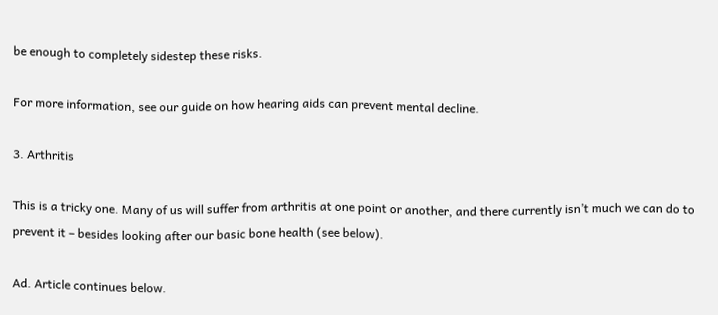be enough to completely sidestep these risks.

For more information, see our guide on how hearing aids can prevent mental decline.

3. Arthritis

This is a tricky one. Many of us will suffer from arthritis at one point or another, and there currently isn’t much we can do to prevent it – besides looking after our basic bone health (see below).

Ad. Article continues below.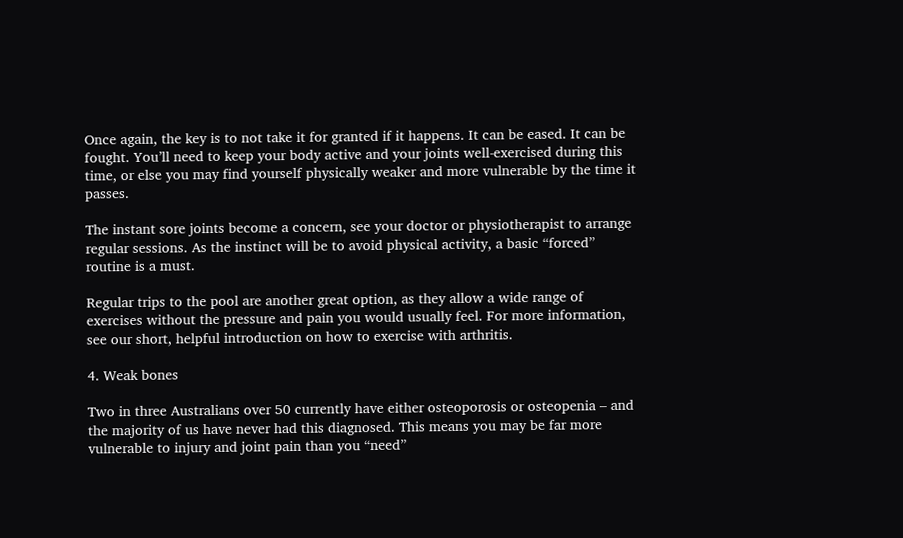Once again, the key is to not take it for granted if it happens. It can be eased. It can be fought. You’ll need to keep your body active and your joints well-exercised during this time, or else you may find yourself physically weaker and more vulnerable by the time it passes.

The instant sore joints become a concern, see your doctor or physiotherapist to arrange regular sessions. As the instinct will be to avoid physical activity, a basic “forced” routine is a must.

Regular trips to the pool are another great option, as they allow a wide range of exercises without the pressure and pain you would usually feel. For more information, see our short, helpful introduction on how to exercise with arthritis.

4. Weak bones

Two in three Australians over 50 currently have either osteoporosis or osteopenia – and the majority of us have never had this diagnosed. This means you may be far more vulnerable to injury and joint pain than you “need”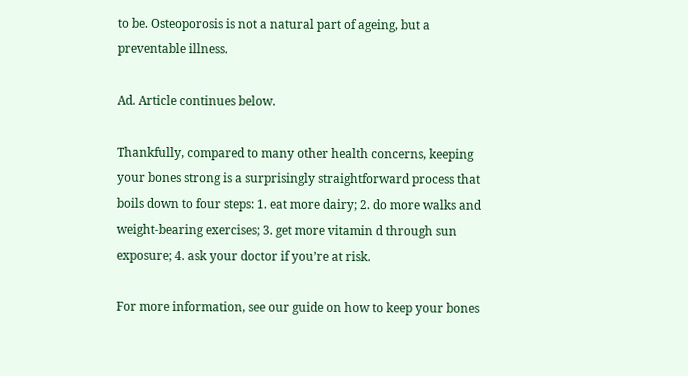to be. Osteoporosis is not a natural part of ageing, but a preventable illness.

Ad. Article continues below.

Thankfully, compared to many other health concerns, keeping your bones strong is a surprisingly straightforward process that boils down to four steps: 1. eat more dairy; 2. do more walks and weight-bearing exercises; 3. get more vitamin d through sun exposure; 4. ask your doctor if you’re at risk.

For more information, see our guide on how to keep your bones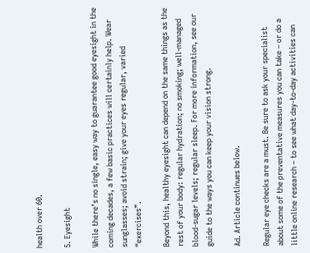health over 60.

5. Eyesight

While there’s no single, easy way to guarantee good eyesight in the coming decades, a few basic practices will certainly help. Wear sunglasses; avoid strain; give your eyes regular, varied “exercises”.

Beyond this, healthy eyesight can depend on the same things as the rest of your body: regular hydration; no smoking; well-managed blood-sugar levels; regular sleep. For more information, see our guide to the ways you can keep your vision strong.

Ad. Article continues below.

Regular eye checks are a must. Be sure to ask your specialist about some of the preventative measures you can take – or do a little online research – to see what day-to-day activities can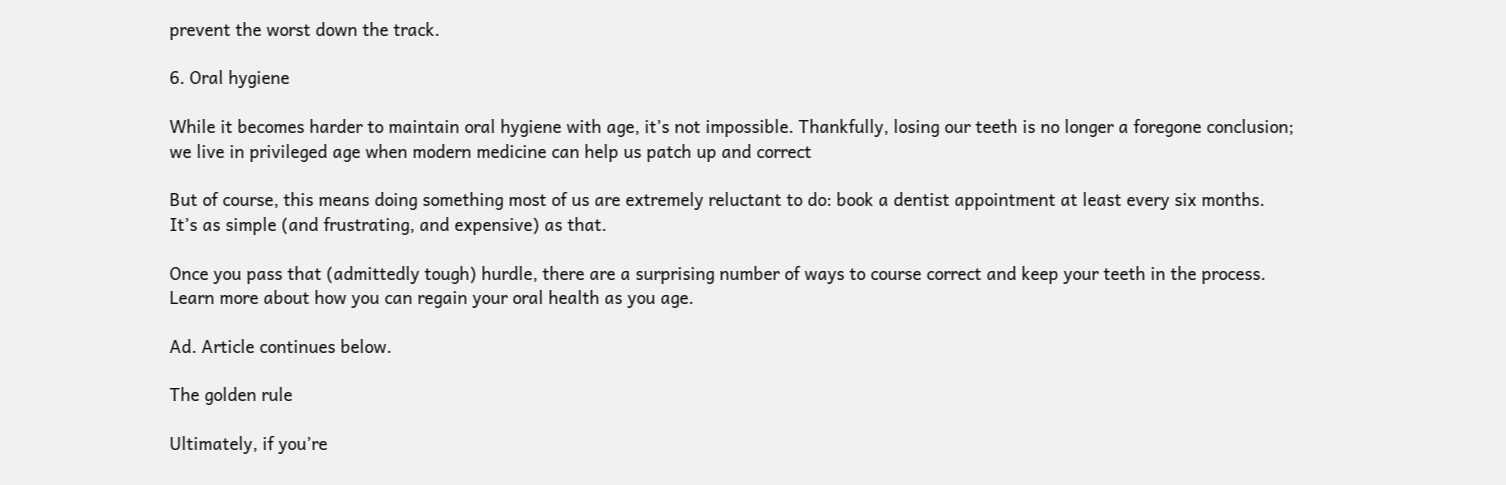prevent the worst down the track.

6. Oral hygiene

While it becomes harder to maintain oral hygiene with age, it’s not impossible. Thankfully, losing our teeth is no longer a foregone conclusion; we live in privileged age when modern medicine can help us patch up and correct

But of course, this means doing something most of us are extremely reluctant to do: book a dentist appointment at least every six months. It’s as simple (and frustrating, and expensive) as that.

Once you pass that (admittedly tough) hurdle, there are a surprising number of ways to course correct and keep your teeth in the process. Learn more about how you can regain your oral health as you age.

Ad. Article continues below.

The golden rule

Ultimately, if you’re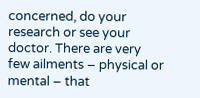concerned, do your research or see your doctor. There are very few ailments – physical or mental – that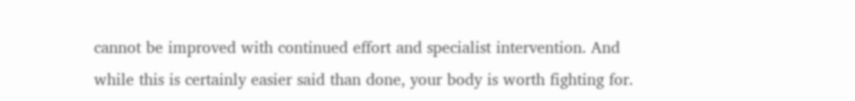cannot be improved with continued effort and specialist intervention. And while this is certainly easier said than done, your body is worth fighting for.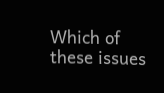Which of these issues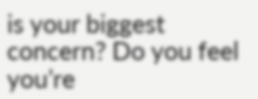is your biggest concern? Do you feel you’re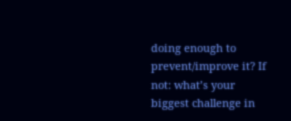doing enough to prevent/improve it? If not: what’s your biggest challenge in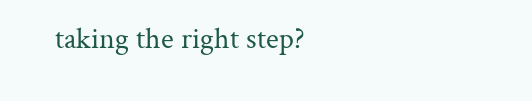taking the right step?